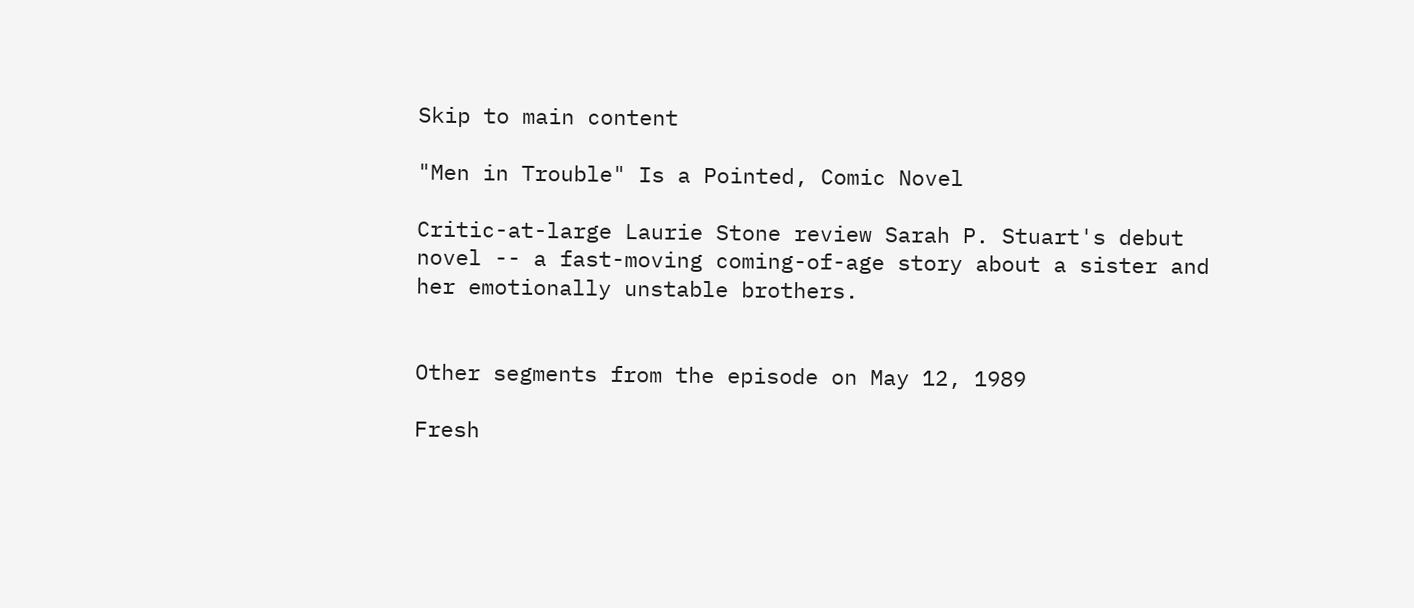Skip to main content

"Men in Trouble" Is a Pointed, Comic Novel

Critic-at-large Laurie Stone review Sarah P. Stuart's debut novel -- a fast-moving coming-of-age story about a sister and her emotionally unstable brothers.


Other segments from the episode on May 12, 1989

Fresh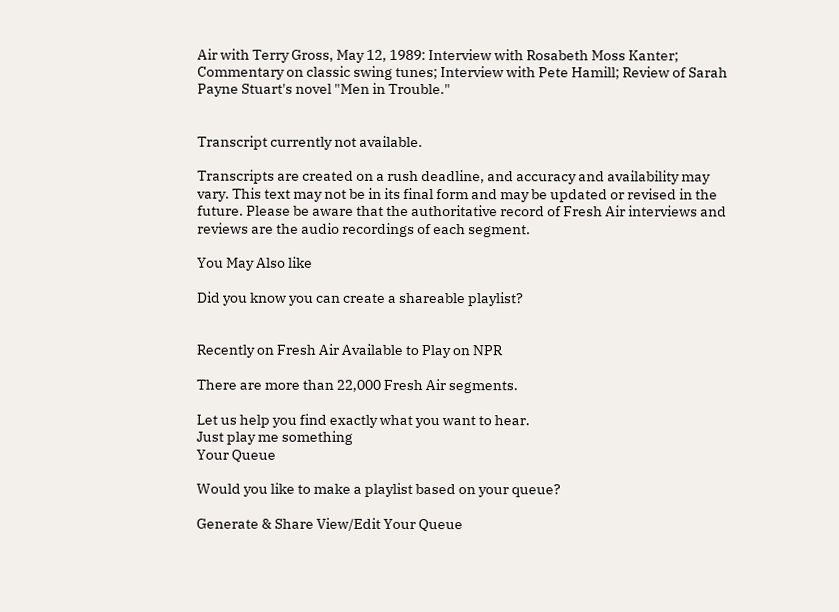Air with Terry Gross, May 12, 1989: Interview with Rosabeth Moss Kanter; Commentary on classic swing tunes; Interview with Pete Hamill; Review of Sarah Payne Stuart's novel "Men in Trouble."


Transcript currently not available.

Transcripts are created on a rush deadline, and accuracy and availability may vary. This text may not be in its final form and may be updated or revised in the future. Please be aware that the authoritative record of Fresh Air interviews and reviews are the audio recordings of each segment.

You May Also like

Did you know you can create a shareable playlist?


Recently on Fresh Air Available to Play on NPR

There are more than 22,000 Fresh Air segments.

Let us help you find exactly what you want to hear.
Just play me something
Your Queue

Would you like to make a playlist based on your queue?

Generate & Share View/Edit Your Queue